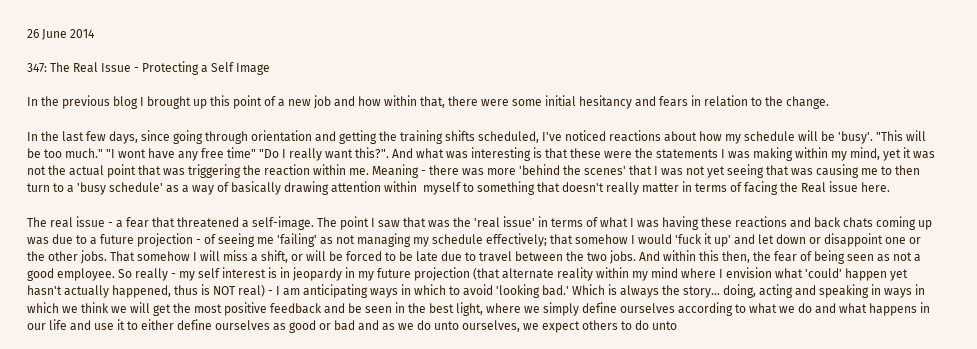26 June 2014

347: The Real Issue - Protecting a Self Image

In the previous blog I brought up this point of a new job and how within that, there were some initial hesitancy and fears in relation to the change.

In the last few days, since going through orientation and getting the training shifts scheduled, I've noticed reactions about how my schedule will be 'busy'. "This will be too much." "I wont have any free time" "Do I really want this?". And what was interesting is that these were the statements I was making within my mind, yet it was not the actual point that was triggering the reaction within me. Meaning - there was more 'behind the scenes' that I was not yet seeing that was causing me to then turn to a 'busy schedule' as a way of basically drawing attention within  myself to something that doesn't really matter in terms of facing the Real issue here.

The real issue - a fear that threatened a self-image. The point I saw that was the 'real issue' in terms of what I was having these reactions and back chats coming up was due to a future projection - of seeing me 'failing' as not managing my schedule effectively; that somehow I would 'fuck it up' and let down or disappoint one or the other jobs. That somehow I will miss a shift, or will be forced to be late due to travel between the two jobs. And within this then, the fear of being seen as not a good employee. So really - my self interest is in jeopardy in my future projection (that alternate reality within my mind where I envision what 'could' happen yet hasn't actually happened, thus is NOT real) - I am anticipating ways in which to avoid 'looking bad.' Which is always the story... doing, acting and speaking in ways in which we think we will get the most positive feedback and be seen in the best light, where we simply define ourselves according to what we do and what happens in our life and use it to either define ourselves as good or bad and as we do unto ourselves, we expect others to do unto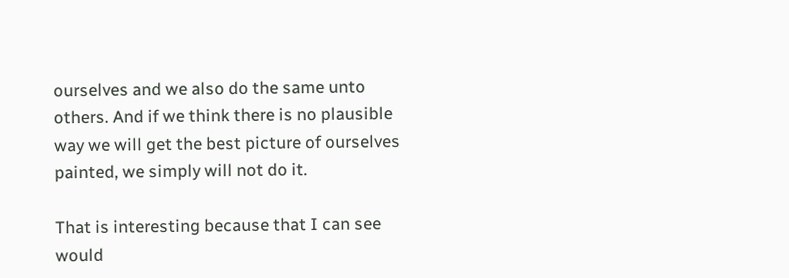ourselves and we also do the same unto others. And if we think there is no plausible way we will get the best picture of ourselves painted, we simply will not do it.

That is interesting because that I can see would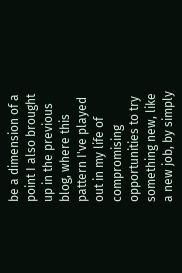be a dimension of a point I also brought up in the previous blog, where this pattern I've played out in my life of compromising opportunities to try something new, like a new job, by simply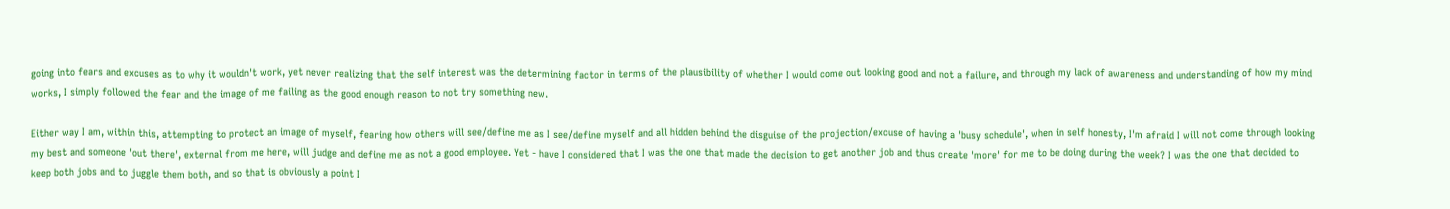going into fears and excuses as to why it wouldn't work, yet never realizing that the self interest was the determining factor in terms of the plausibility of whether I would come out looking good and not a failure, and through my lack of awareness and understanding of how my mind works, I simply followed the fear and the image of me failing as the good enough reason to not try something new.

Either way I am, within this, attempting to protect an image of myself, fearing how others will see/define me as I see/define myself and all hidden behind the disguise of the projection/excuse of having a 'busy schedule', when in self honesty, I'm afraid I will not come through looking my best and someone 'out there', external from me here, will judge and define me as not a good employee. Yet - have I considered that I was the one that made the decision to get another job and thus create 'more' for me to be doing during the week? I was the one that decided to keep both jobs and to juggle them both, and so that is obviously a point I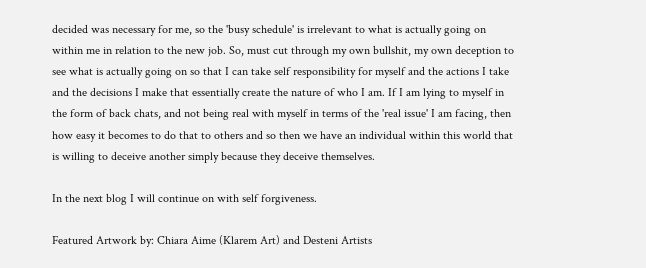decided was necessary for me, so the 'busy schedule' is irrelevant to what is actually going on within me in relation to the new job. So, must cut through my own bullshit, my own deception to see what is actually going on so that I can take self responsibility for myself and the actions I take and the decisions I make that essentially create the nature of who I am. If I am lying to myself in the form of back chats, and not being real with myself in terms of the 'real issue' I am facing, then how easy it becomes to do that to others and so then we have an individual within this world that is willing to deceive another simply because they deceive themselves.

In the next blog I will continue on with self forgiveness.

Featured Artwork by: Chiara Aime (Klarem Art) and Desteni Artists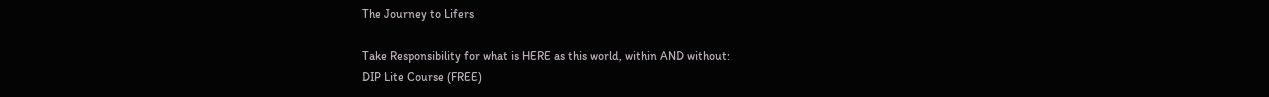The Journey to Lifers

Take Responsibility for what is HERE as this world, within AND without:
DIP Lite Course (FREE)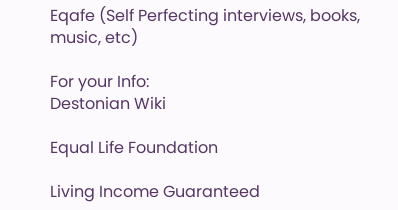Eqafe (Self Perfecting interviews, books, music, etc)

For your Info:
Destonian Wiki

Equal Life Foundation

Living Income Guaranteed